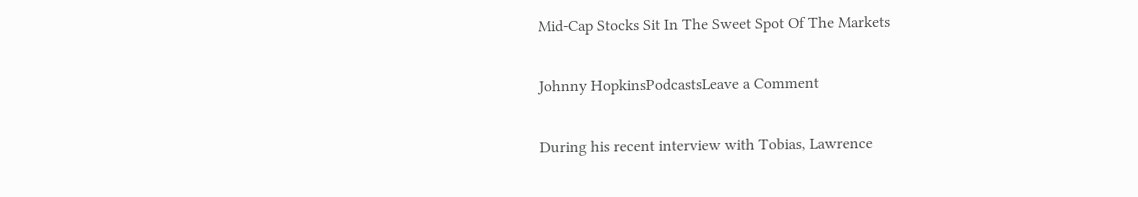Mid-Cap Stocks Sit In The Sweet Spot Of The Markets

Johnny HopkinsPodcastsLeave a Comment

During his recent interview with Tobias, Lawrence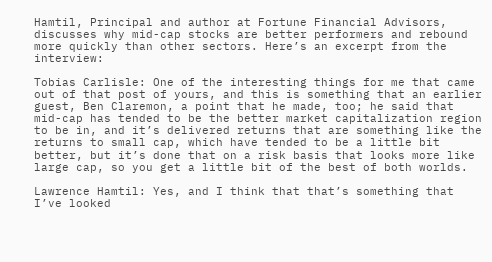Hamtil, Principal and author at Fortune Financial Advisors, discusses why mid-cap stocks are better performers and rebound more quickly than other sectors. Here’s an excerpt from the interview:

Tobias Carlisle: One of the interesting things for me that came out of that post of yours, and this is something that an earlier guest, Ben Claremon, a point that he made, too; he said that mid-cap has tended to be the better market capitalization region to be in, and it’s delivered returns that are something like the returns to small cap, which have tended to be a little bit better, but it’s done that on a risk basis that looks more like large cap, so you get a little bit of the best of both worlds.

Lawrence Hamtil: Yes, and I think that that’s something that I’ve looked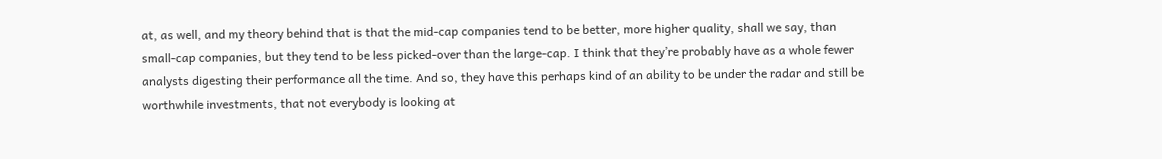at, as well, and my theory behind that is that the mid-cap companies tend to be better, more higher quality, shall we say, than small-cap companies, but they tend to be less picked-over than the large-cap. I think that they’re probably have as a whole fewer analysts digesting their performance all the time. And so, they have this perhaps kind of an ability to be under the radar and still be worthwhile investments, that not everybody is looking at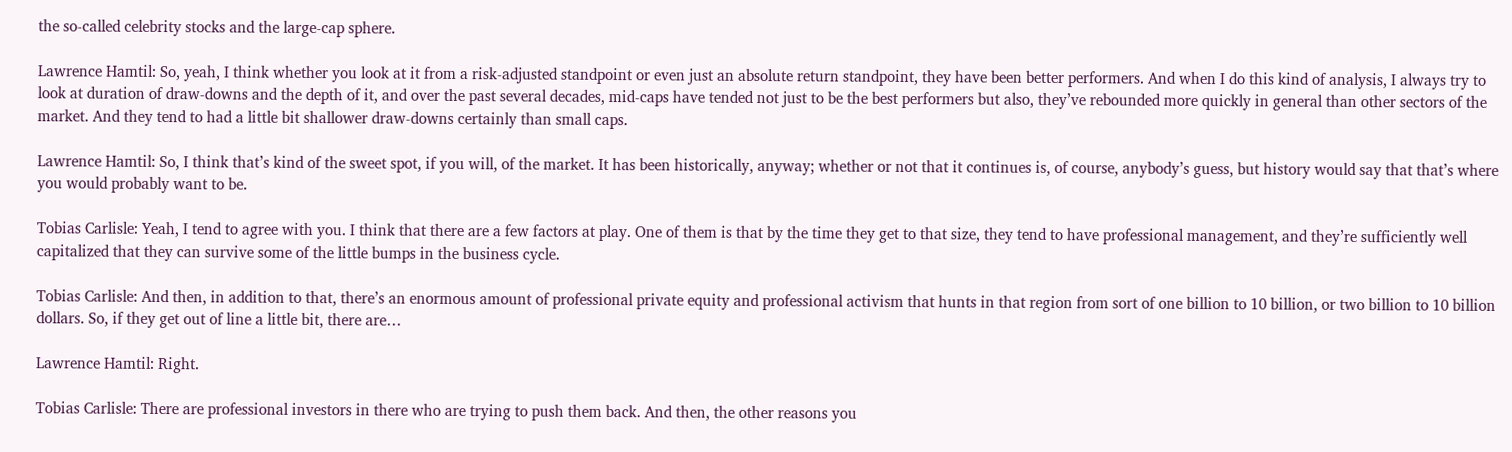the so-called celebrity stocks and the large-cap sphere.

Lawrence Hamtil: So, yeah, I think whether you look at it from a risk-adjusted standpoint or even just an absolute return standpoint, they have been better performers. And when I do this kind of analysis, I always try to look at duration of draw-downs and the depth of it, and over the past several decades, mid-caps have tended not just to be the best performers but also, they’ve rebounded more quickly in general than other sectors of the market. And they tend to had a little bit shallower draw-downs certainly than small caps.

Lawrence Hamtil: So, I think that’s kind of the sweet spot, if you will, of the market. It has been historically, anyway; whether or not that it continues is, of course, anybody’s guess, but history would say that that’s where you would probably want to be.

Tobias Carlisle: Yeah, I tend to agree with you. I think that there are a few factors at play. One of them is that by the time they get to that size, they tend to have professional management, and they’re sufficiently well capitalized that they can survive some of the little bumps in the business cycle.

Tobias Carlisle: And then, in addition to that, there’s an enormous amount of professional private equity and professional activism that hunts in that region from sort of one billion to 10 billion, or two billion to 10 billion dollars. So, if they get out of line a little bit, there are…

Lawrence Hamtil: Right.

Tobias Carlisle: There are professional investors in there who are trying to push them back. And then, the other reasons you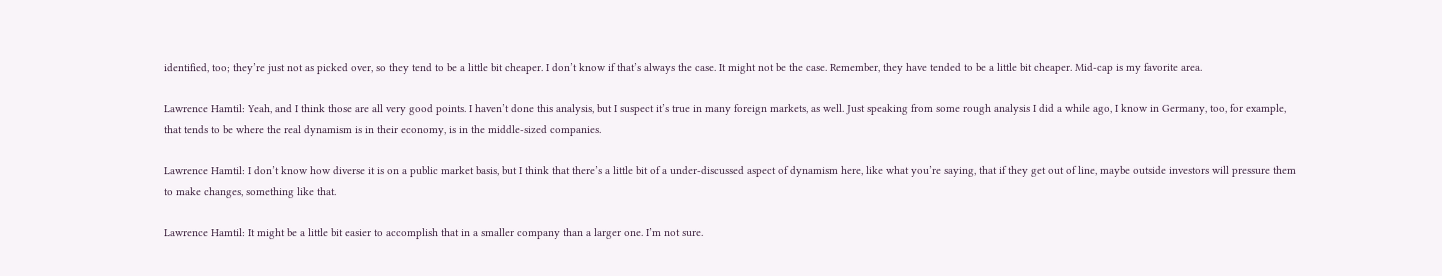identified, too; they’re just not as picked over, so they tend to be a little bit cheaper. I don’t know if that’s always the case. It might not be the case. Remember, they have tended to be a little bit cheaper. Mid-cap is my favorite area.

Lawrence Hamtil: Yeah, and I think those are all very good points. I haven’t done this analysis, but I suspect it’s true in many foreign markets, as well. Just speaking from some rough analysis I did a while ago, I know in Germany, too, for example, that tends to be where the real dynamism is in their economy, is in the middle-sized companies.

Lawrence Hamtil: I don’t know how diverse it is on a public market basis, but I think that there’s a little bit of a under-discussed aspect of dynamism here, like what you’re saying, that if they get out of line, maybe outside investors will pressure them to make changes, something like that.

Lawrence Hamtil: It might be a little bit easier to accomplish that in a smaller company than a larger one. I’m not sure.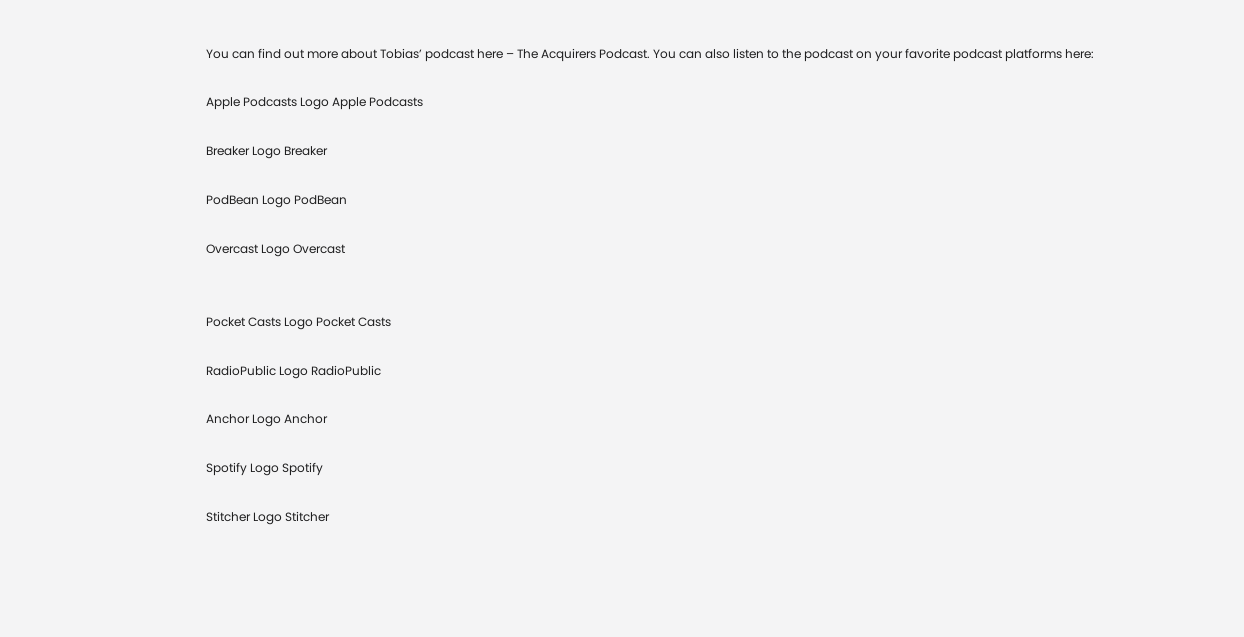You can find out more about Tobias’ podcast here – The Acquirers Podcast. You can also listen to the podcast on your favorite podcast platforms here:

Apple Podcasts Logo Apple Podcasts

Breaker Logo Breaker

PodBean Logo PodBean

Overcast Logo Overcast


Pocket Casts Logo Pocket Casts

RadioPublic Logo RadioPublic

Anchor Logo Anchor

Spotify Logo Spotify

Stitcher Logo Stitcher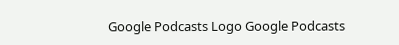Google Podcasts Logo Google Podcasts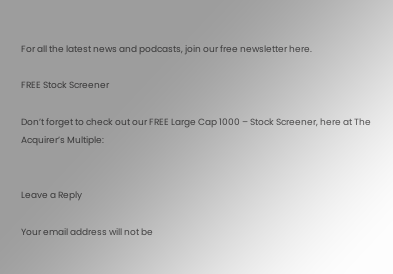For all the latest news and podcasts, join our free newsletter here.

FREE Stock Screener

Don’t forget to check out our FREE Large Cap 1000 – Stock Screener, here at The Acquirer’s Multiple:


Leave a Reply

Your email address will not be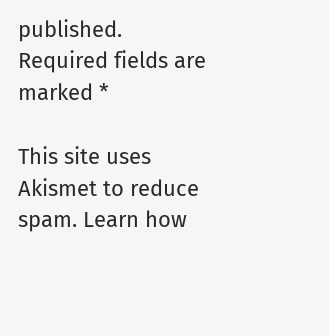published. Required fields are marked *

This site uses Akismet to reduce spam. Learn how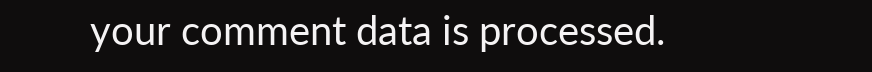your comment data is processed.